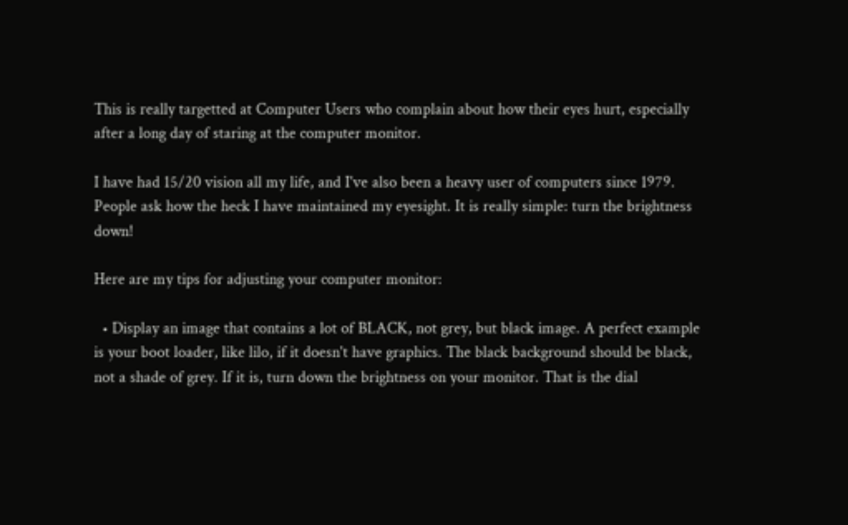This is really targetted at Computer Users who complain about how their eyes hurt, especially after a long day of staring at the computer monitor.

I have had 15/20 vision all my life, and I've also been a heavy user of computers since 1979. People ask how the heck I have maintained my eyesight. It is really simple: turn the brightness down!

Here are my tips for adjusting your computer monitor:

  • Display an image that contains a lot of BLACK, not grey, but black image. A perfect example is your boot loader, like lilo, if it doesn't have graphics. The black background should be black, not a shade of grey. If it is, turn down the brightness on your monitor. That is the dial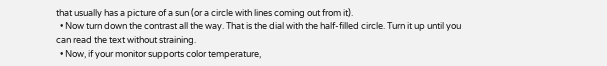that usually has a picture of a sun (or a circle with lines coming out from it).
  • Now turn down the contrast all the way. That is the dial with the half-filled circle. Turn it up until you can read the text without straining.
  • Now, if your monitor supports color temperature,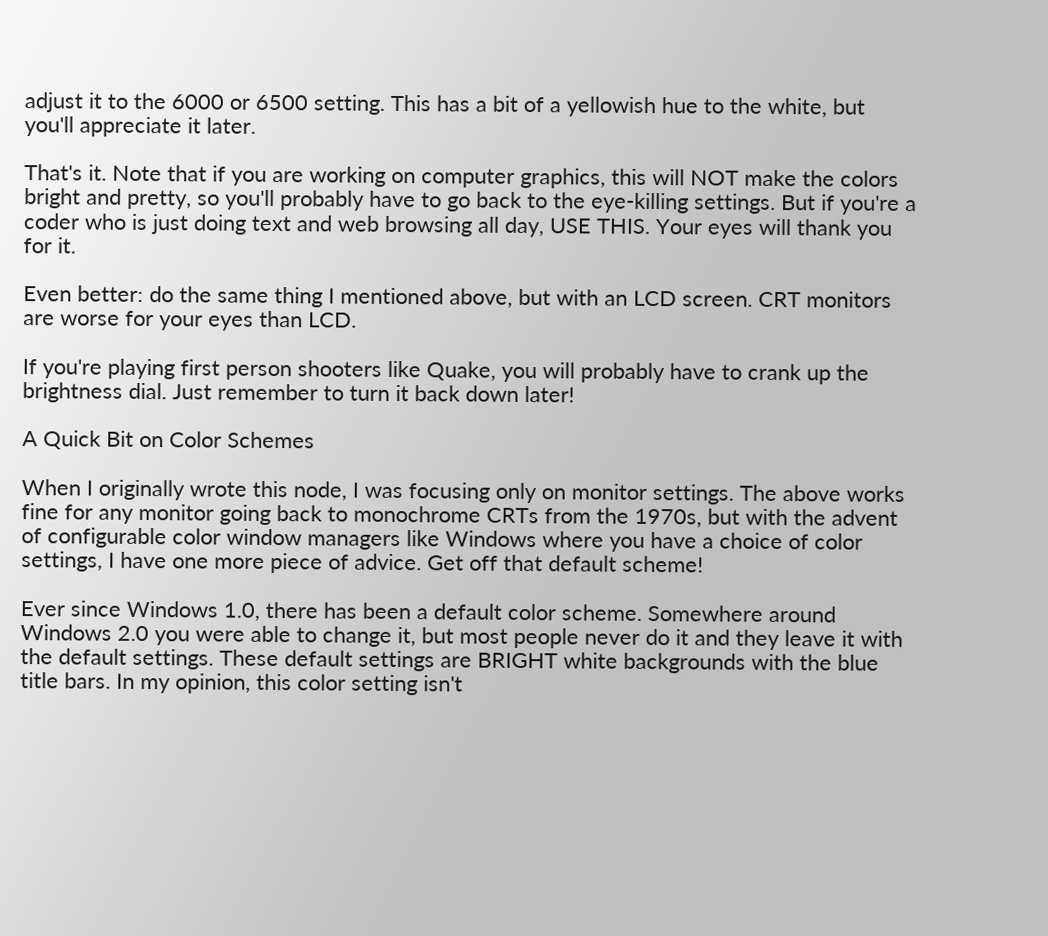adjust it to the 6000 or 6500 setting. This has a bit of a yellowish hue to the white, but you'll appreciate it later.

That's it. Note that if you are working on computer graphics, this will NOT make the colors bright and pretty, so you'll probably have to go back to the eye-killing settings. But if you're a coder who is just doing text and web browsing all day, USE THIS. Your eyes will thank you for it.

Even better: do the same thing I mentioned above, but with an LCD screen. CRT monitors are worse for your eyes than LCD.

If you're playing first person shooters like Quake, you will probably have to crank up the brightness dial. Just remember to turn it back down later!

A Quick Bit on Color Schemes

When I originally wrote this node, I was focusing only on monitor settings. The above works fine for any monitor going back to monochrome CRTs from the 1970s, but with the advent of configurable color window managers like Windows where you have a choice of color settings, I have one more piece of advice. Get off that default scheme!

Ever since Windows 1.0, there has been a default color scheme. Somewhere around Windows 2.0 you were able to change it, but most people never do it and they leave it with the default settings. These default settings are BRIGHT white backgrounds with the blue title bars. In my opinion, this color setting isn't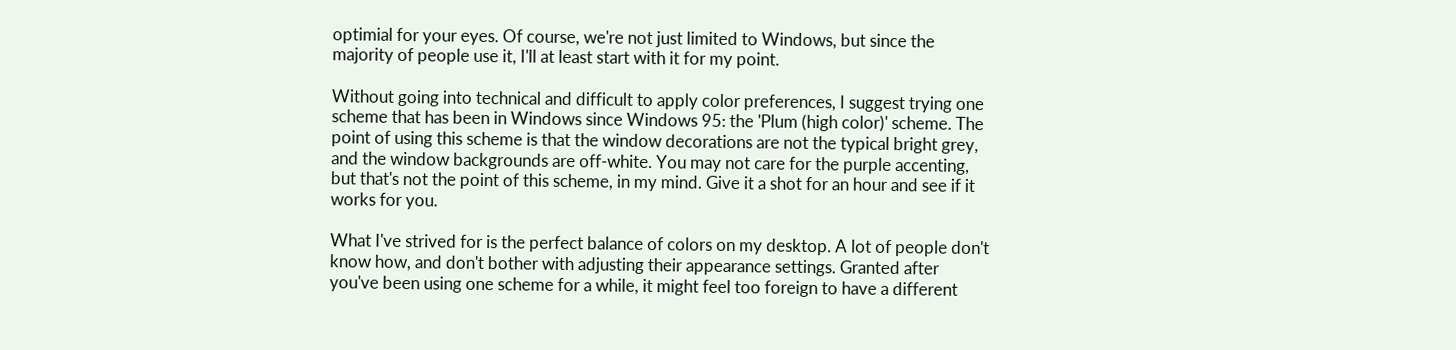optimial for your eyes. Of course, we're not just limited to Windows, but since the majority of people use it, I'll at least start with it for my point.

Without going into technical and difficult to apply color preferences, I suggest trying one scheme that has been in Windows since Windows 95: the 'Plum (high color)' scheme. The point of using this scheme is that the window decorations are not the typical bright grey, and the window backgrounds are off-white. You may not care for the purple accenting, but that's not the point of this scheme, in my mind. Give it a shot for an hour and see if it works for you.

What I've strived for is the perfect balance of colors on my desktop. A lot of people don't know how, and don't bother with adjusting their appearance settings. Granted after you've been using one scheme for a while, it might feel too foreign to have a different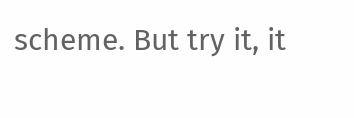scheme. But try it, it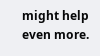might help even more.